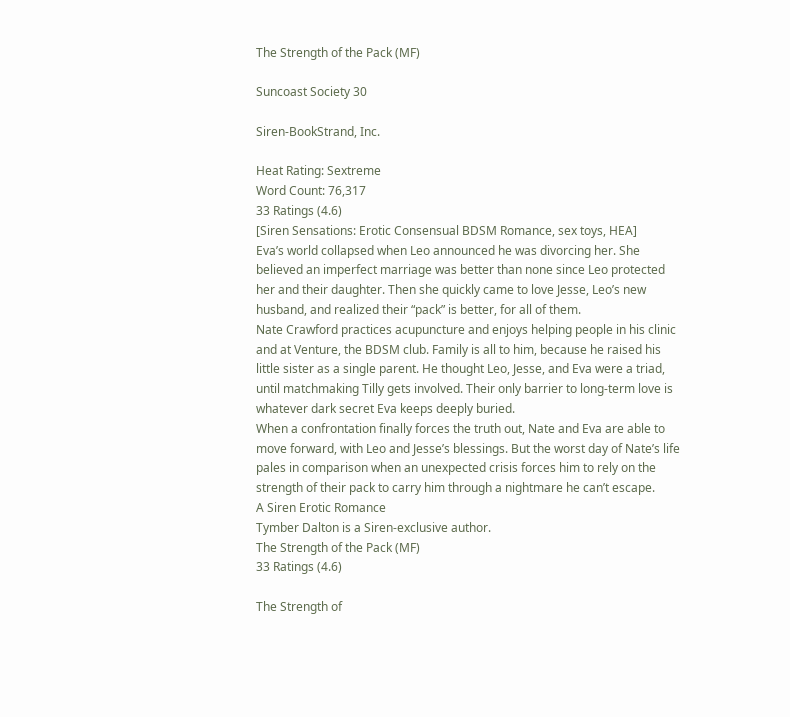The Strength of the Pack (MF)

Suncoast Society 30

Siren-BookStrand, Inc.

Heat Rating: Sextreme
Word Count: 76,317
33 Ratings (4.6)
[Siren Sensations: Erotic Consensual BDSM Romance, sex toys, HEA]
Eva’s world collapsed when Leo announced he was divorcing her. She believed an imperfect marriage was better than none since Leo protected her and their daughter. Then she quickly came to love Jesse, Leo’s new husband, and realized their “pack” is better, for all of them.
Nate Crawford practices acupuncture and enjoys helping people in his clinic and at Venture, the BDSM club. Family is all to him, because he raised his little sister as a single parent. He thought Leo, Jesse, and Eva were a triad, until matchmaking Tilly gets involved. Their only barrier to long-term love is whatever dark secret Eva keeps deeply buried.
When a confrontation finally forces the truth out, Nate and Eva are able to move forward, with Leo and Jesse’s blessings. But the worst day of Nate’s life pales in comparison when an unexpected crisis forces him to rely on the strength of their pack to carry him through a nightmare he can’t escape.
A Siren Erotic Romance
Tymber Dalton is a Siren-exclusive author.
The Strength of the Pack (MF)
33 Ratings (4.6)

The Strength of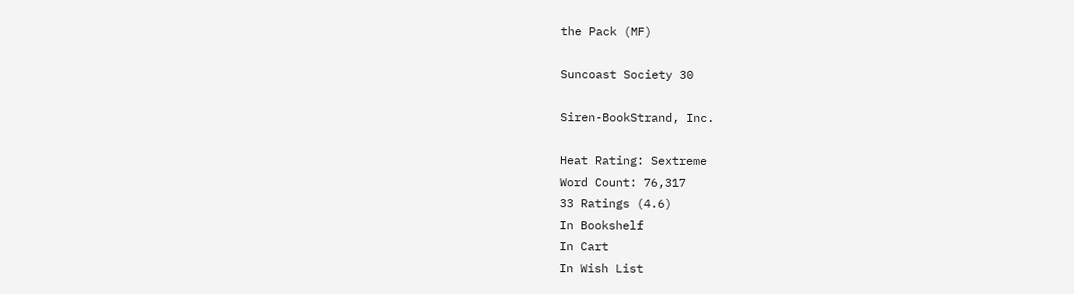the Pack (MF)

Suncoast Society 30

Siren-BookStrand, Inc.

Heat Rating: Sextreme
Word Count: 76,317
33 Ratings (4.6)
In Bookshelf
In Cart
In Wish List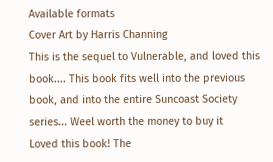Available formats
Cover Art by Harris Channing
This is the sequel to Vulnerable, and loved this book.... This book fits well into the previous book, and into the entire Suncoast Society series... Weel worth the money to buy it
Loved this book! The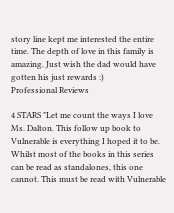story line kept me interested the entire time. The depth of love in this family is amazing. Just wish the dad would have gotten his just rewards :)
Professional Reviews

4 STARS "Let me count the ways I love Ms. Dalton. This follow up book to Vulnerable is everything I hoped it to be. Whilst most of the books in this series can be read as standalones, this one cannot. This must be read with Vulnerable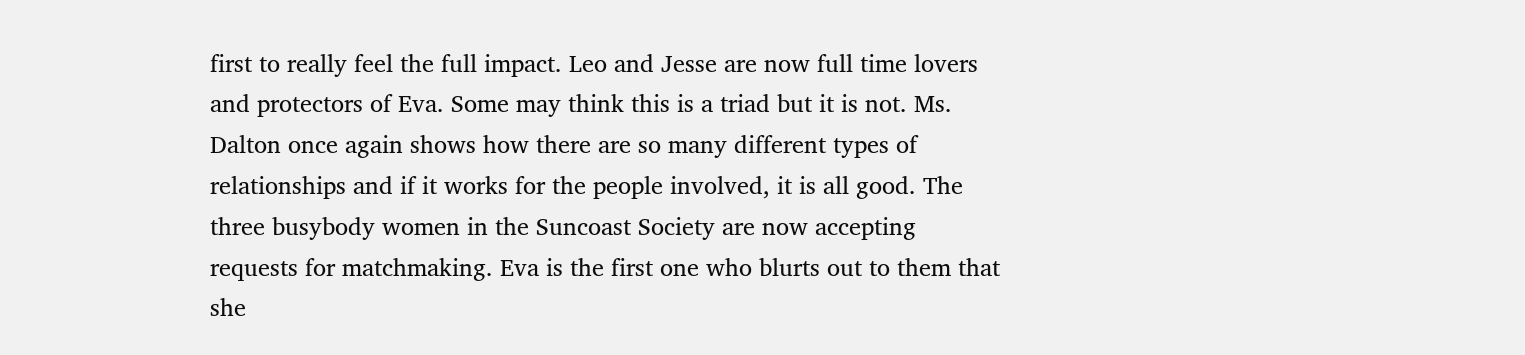first to really feel the full impact. Leo and Jesse are now full time lovers and protectors of Eva. Some may think this is a triad but it is not. Ms. Dalton once again shows how there are so many different types of relationships and if it works for the people involved, it is all good. The three busybody women in the Suncoast Society are now accepting requests for matchmaking. Eva is the first one who blurts out to them that she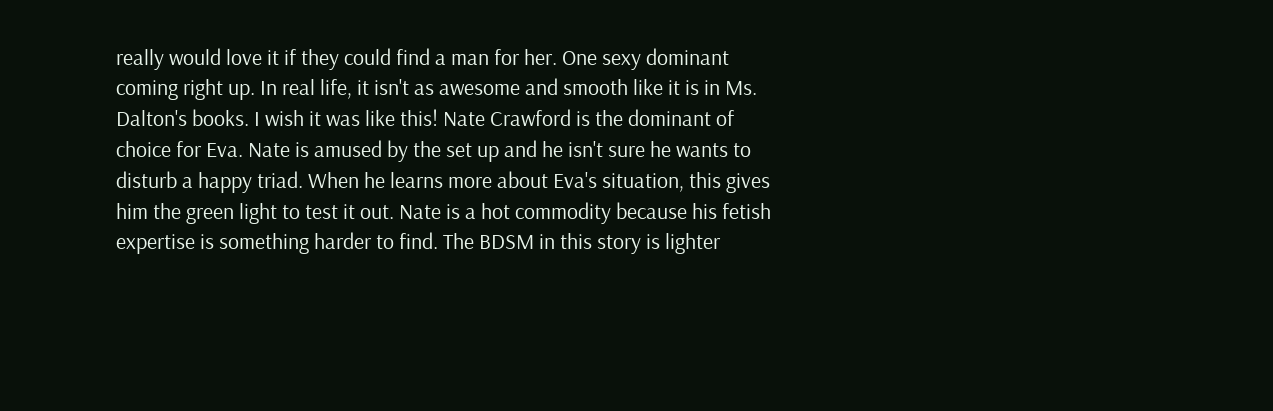really would love it if they could find a man for her. One sexy dominant coming right up. In real life, it isn't as awesome and smooth like it is in Ms. Dalton's books. I wish it was like this! Nate Crawford is the dominant of choice for Eva. Nate is amused by the set up and he isn't sure he wants to disturb a happy triad. When he learns more about Eva's situation, this gives him the green light to test it out. Nate is a hot commodity because his fetish expertise is something harder to find. The BDSM in this story is lighter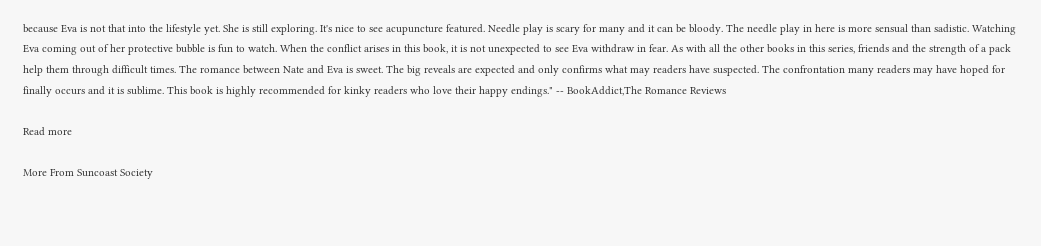because Eva is not that into the lifestyle yet. She is still exploring. It's nice to see acupuncture featured. Needle play is scary for many and it can be bloody. The needle play in here is more sensual than sadistic. Watching Eva coming out of her protective bubble is fun to watch. When the conflict arises in this book, it is not unexpected to see Eva withdraw in fear. As with all the other books in this series, friends and the strength of a pack help them through difficult times. The romance between Nate and Eva is sweet. The big reveals are expected and only confirms what may readers have suspected. The confrontation many readers may have hoped for finally occurs and it is sublime. This book is highly recommended for kinky readers who love their happy endings." -- BookAddict,The Romance Reviews

Read more

More From Suncoast Society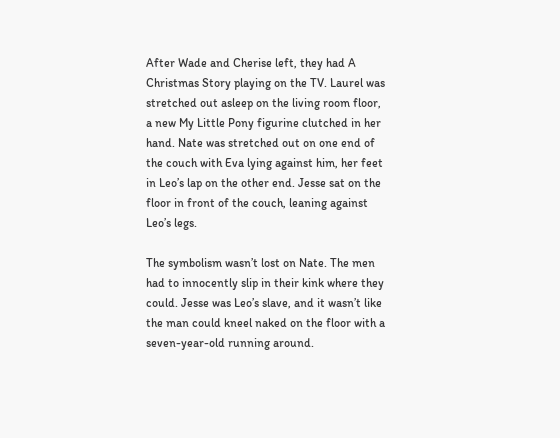After Wade and Cherise left, they had A Christmas Story playing on the TV. Laurel was stretched out asleep on the living room floor, a new My Little Pony figurine clutched in her hand. Nate was stretched out on one end of the couch with Eva lying against him, her feet in Leo’s lap on the other end. Jesse sat on the floor in front of the couch, leaning against Leo’s legs.

The symbolism wasn’t lost on Nate. The men had to innocently slip in their kink where they could. Jesse was Leo’s slave, and it wasn’t like the man could kneel naked on the floor with a seven-year-old running around.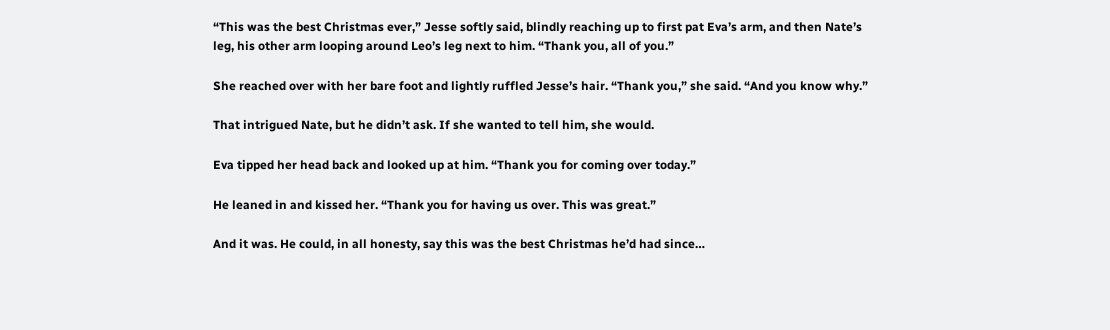“This was the best Christmas ever,” Jesse softly said, blindly reaching up to first pat Eva’s arm, and then Nate’s leg, his other arm looping around Leo’s leg next to him. “Thank you, all of you.”

She reached over with her bare foot and lightly ruffled Jesse’s hair. “Thank you,” she said. “And you know why.”

That intrigued Nate, but he didn’t ask. If she wanted to tell him, she would.

Eva tipped her head back and looked up at him. “Thank you for coming over today.”

He leaned in and kissed her. “Thank you for having us over. This was great.”

And it was. He could, in all honesty, say this was the best Christmas he’d had since…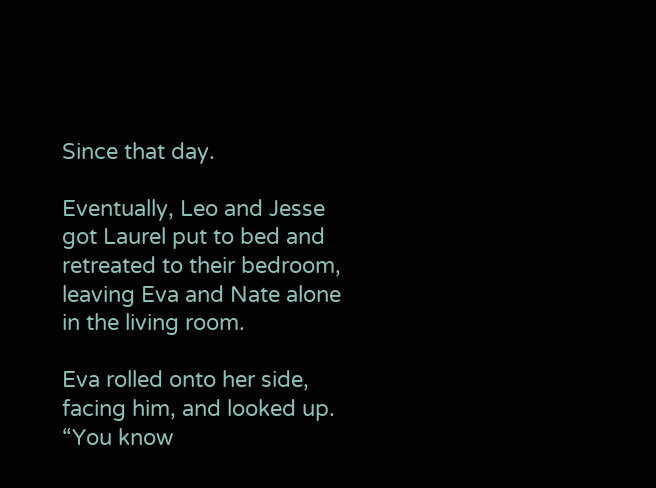Since that day.

Eventually, Leo and Jesse got Laurel put to bed and retreated to their bedroom, leaving Eva and Nate alone in the living room.

Eva rolled onto her side, facing him, and looked up. “You know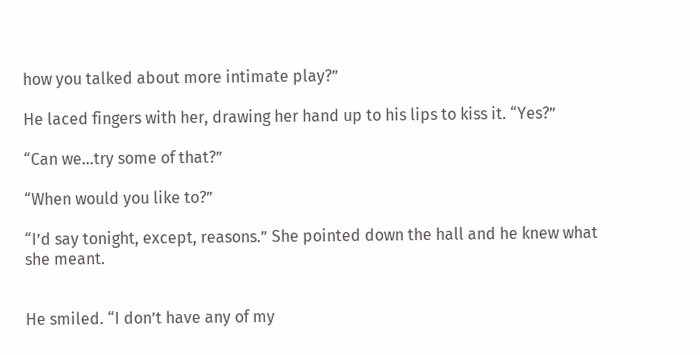how you talked about more intimate play?”

He laced fingers with her, drawing her hand up to his lips to kiss it. “Yes?”

“Can we…try some of that?”

“When would you like to?”

“I’d say tonight, except, reasons.” She pointed down the hall and he knew what she meant.


He smiled. “I don’t have any of my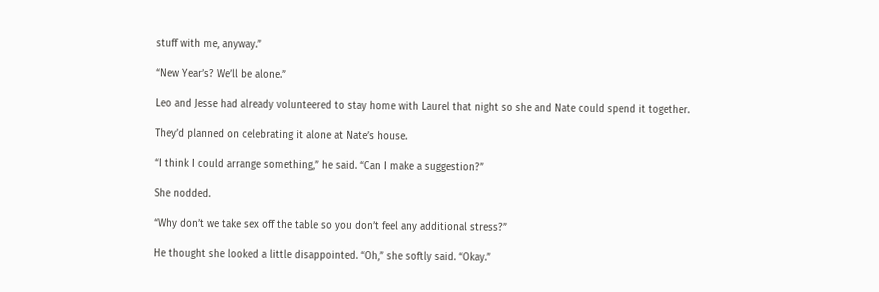stuff with me, anyway.”

“New Year’s? We’ll be alone.”

Leo and Jesse had already volunteered to stay home with Laurel that night so she and Nate could spend it together.

They’d planned on celebrating it alone at Nate’s house.

“I think I could arrange something,” he said. “Can I make a suggestion?”

She nodded.

“Why don’t we take sex off the table so you don’t feel any additional stress?”

He thought she looked a little disappointed. “Oh,” she softly said. “Okay.”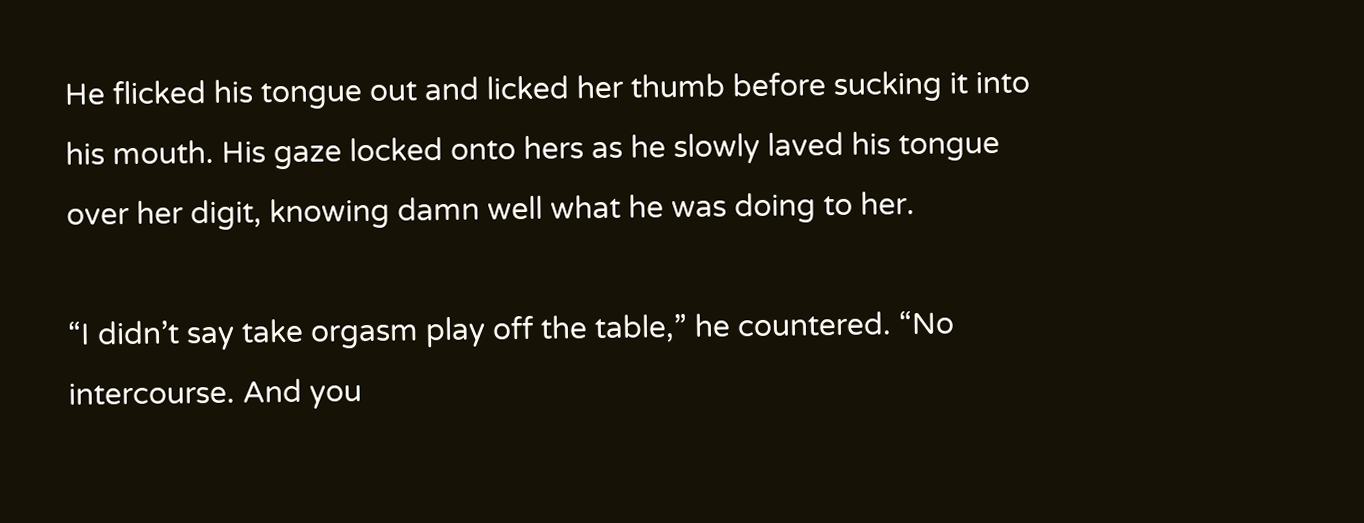He flicked his tongue out and licked her thumb before sucking it into his mouth. His gaze locked onto hers as he slowly laved his tongue over her digit, knowing damn well what he was doing to her.

“I didn’t say take orgasm play off the table,” he countered. “No intercourse. And you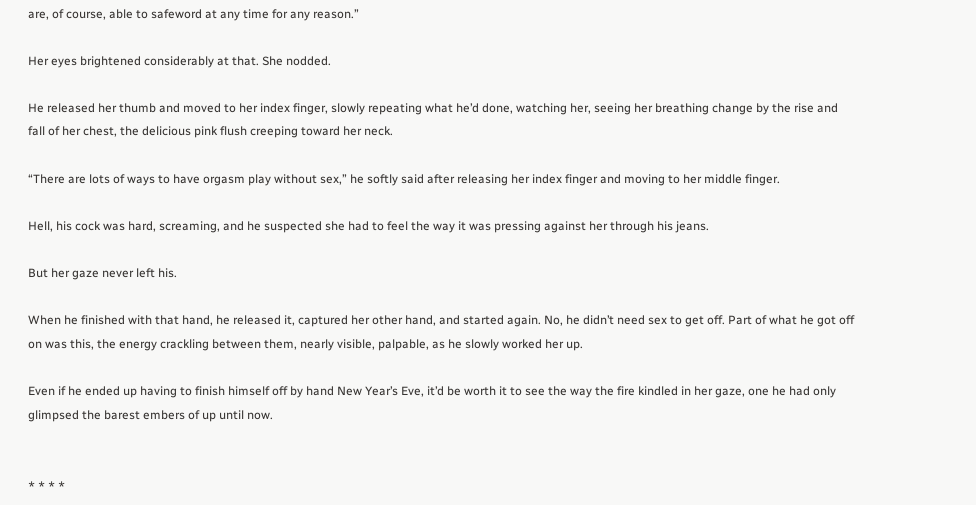are, of course, able to safeword at any time for any reason.”

Her eyes brightened considerably at that. She nodded.

He released her thumb and moved to her index finger, slowly repeating what he’d done, watching her, seeing her breathing change by the rise and fall of her chest, the delicious pink flush creeping toward her neck.

“There are lots of ways to have orgasm play without sex,” he softly said after releasing her index finger and moving to her middle finger.

Hell, his cock was hard, screaming, and he suspected she had to feel the way it was pressing against her through his jeans.

But her gaze never left his.

When he finished with that hand, he released it, captured her other hand, and started again. No, he didn’t need sex to get off. Part of what he got off on was this, the energy crackling between them, nearly visible, palpable, as he slowly worked her up.

Even if he ended up having to finish himself off by hand New Year’s Eve, it’d be worth it to see the way the fire kindled in her gaze, one he had only glimpsed the barest embers of up until now.


* * * *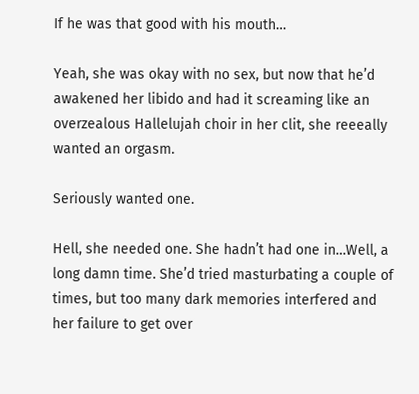If he was that good with his mouth…

Yeah, she was okay with no sex, but now that he’d awakened her libido and had it screaming like an overzealous Hallelujah choir in her clit, she reeeally wanted an orgasm.

Seriously wanted one.

Hell, she needed one. She hadn’t had one in…Well, a long damn time. She’d tried masturbating a couple of times, but too many dark memories interfered and her failure to get over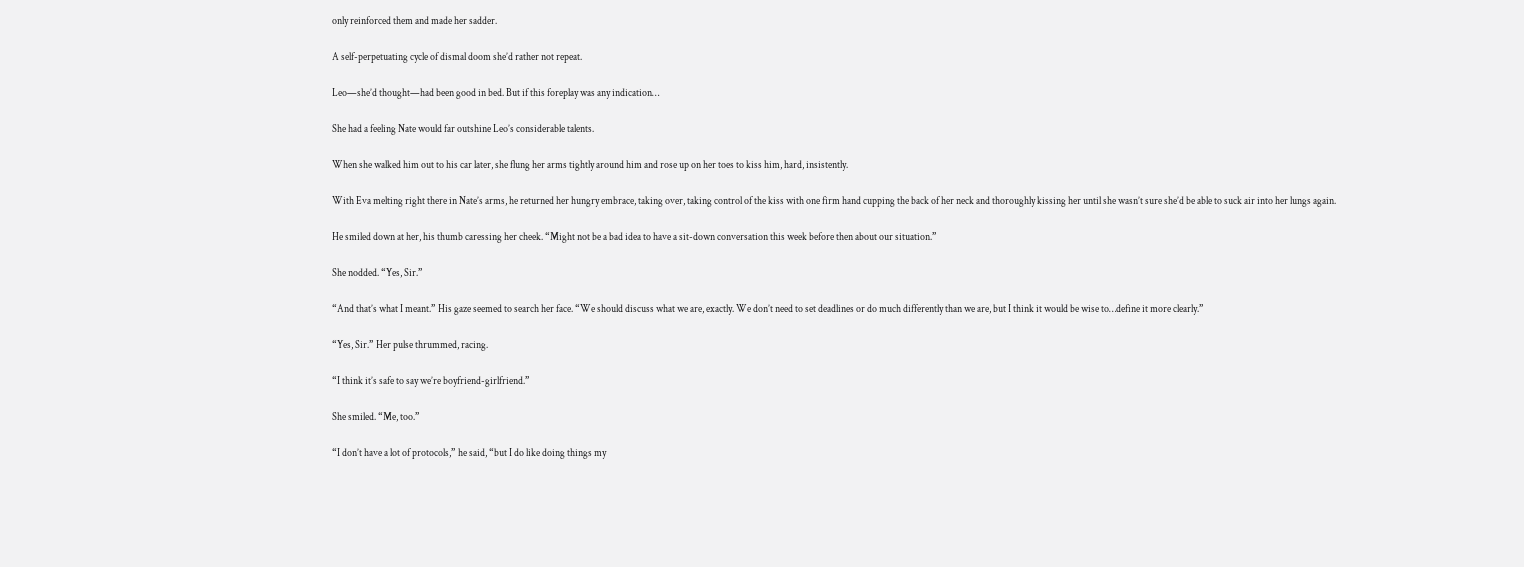only reinforced them and made her sadder.

A self-perpetuating cycle of dismal doom she’d rather not repeat.

Leo—she’d thought—had been good in bed. But if this foreplay was any indication…

She had a feeling Nate would far outshine Leo’s considerable talents.

When she walked him out to his car later, she flung her arms tightly around him and rose up on her toes to kiss him, hard, insistently.

With Eva melting right there in Nate’s arms, he returned her hungry embrace, taking over, taking control of the kiss with one firm hand cupping the back of her neck and thoroughly kissing her until she wasn’t sure she’d be able to suck air into her lungs again.

He smiled down at her, his thumb caressing her cheek. “Might not be a bad idea to have a sit-down conversation this week before then about our situation.”

She nodded. “Yes, Sir.”

“And that’s what I meant.” His gaze seemed to search her face. “We should discuss what we are, exactly. We don’t need to set deadlines or do much differently than we are, but I think it would be wise to…define it more clearly.”

“Yes, Sir.” Her pulse thrummed, racing.

“I think it’s safe to say we’re boyfriend-girlfriend.”

She smiled. “Me, too.”

“I don’t have a lot of protocols,” he said, “but I do like doing things my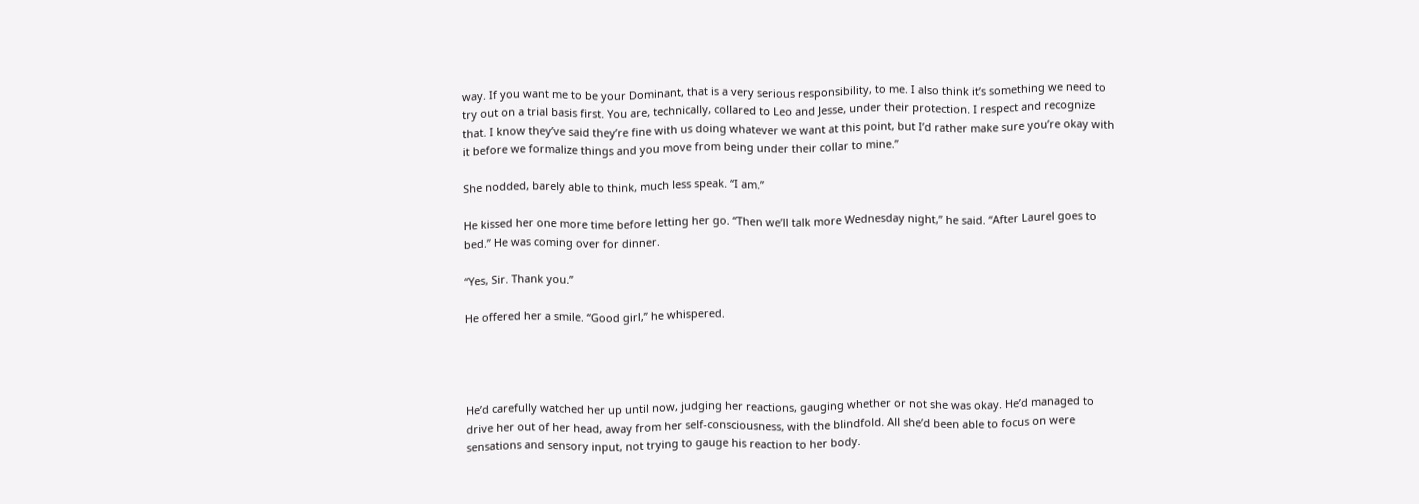way. If you want me to be your Dominant, that is a very serious responsibility, to me. I also think it’s something we need to try out on a trial basis first. You are, technically, collared to Leo and Jesse, under their protection. I respect and recognize that. I know they’ve said they’re fine with us doing whatever we want at this point, but I’d rather make sure you’re okay with it before we formalize things and you move from being under their collar to mine.”

She nodded, barely able to think, much less speak. “I am.”

He kissed her one more time before letting her go. “Then we’ll talk more Wednesday night,” he said. “After Laurel goes to bed.” He was coming over for dinner.

“Yes, Sir. Thank you.”

He offered her a smile. “Good girl,” he whispered.




He’d carefully watched her up until now, judging her reactions, gauging whether or not she was okay. He’d managed to drive her out of her head, away from her self-consciousness, with the blindfold. All she’d been able to focus on were sensations and sensory input, not trying to gauge his reaction to her body.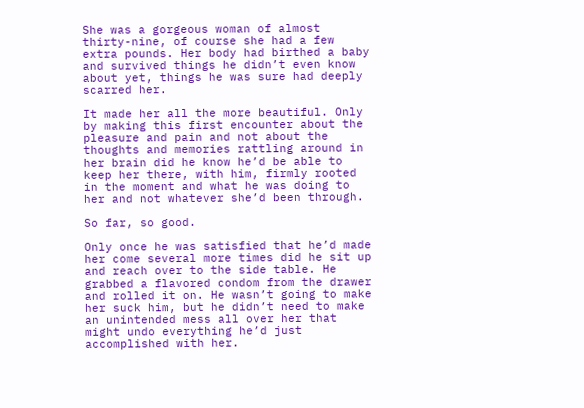She was a gorgeous woman of almost thirty-nine, of course she had a few extra pounds. Her body had birthed a baby and survived things he didn’t even know about yet, things he was sure had deeply scarred her.

It made her all the more beautiful. Only by making this first encounter about the pleasure and pain and not about the thoughts and memories rattling around in her brain did he know he’d be able to keep her there, with him, firmly rooted in the moment and what he was doing to her and not whatever she’d been through.

So far, so good.

Only once he was satisfied that he’d made her come several more times did he sit up and reach over to the side table. He grabbed a flavored condom from the drawer and rolled it on. He wasn’t going to make her suck him, but he didn’t need to make an unintended mess all over her that might undo everything he’d just accomplished with her.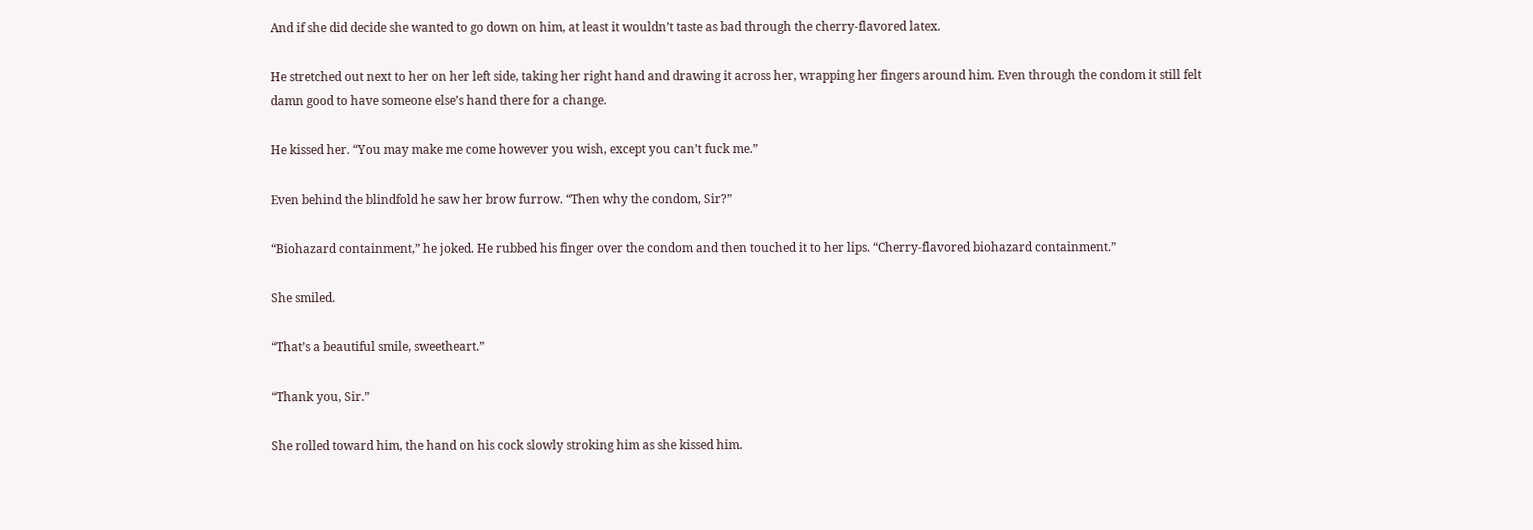And if she did decide she wanted to go down on him, at least it wouldn’t taste as bad through the cherry-flavored latex.

He stretched out next to her on her left side, taking her right hand and drawing it across her, wrapping her fingers around him. Even through the condom it still felt damn good to have someone else’s hand there for a change.

He kissed her. “You may make me come however you wish, except you can’t fuck me.”

Even behind the blindfold he saw her brow furrow. “Then why the condom, Sir?”

“Biohazard containment,” he joked. He rubbed his finger over the condom and then touched it to her lips. “Cherry-flavored biohazard containment.”

She smiled.

“That’s a beautiful smile, sweetheart.”

“Thank you, Sir.”

She rolled toward him, the hand on his cock slowly stroking him as she kissed him.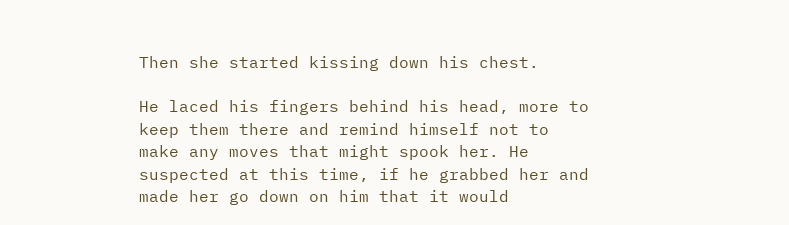Then she started kissing down his chest.

He laced his fingers behind his head, more to keep them there and remind himself not to make any moves that might spook her. He suspected at this time, if he grabbed her and made her go down on him that it would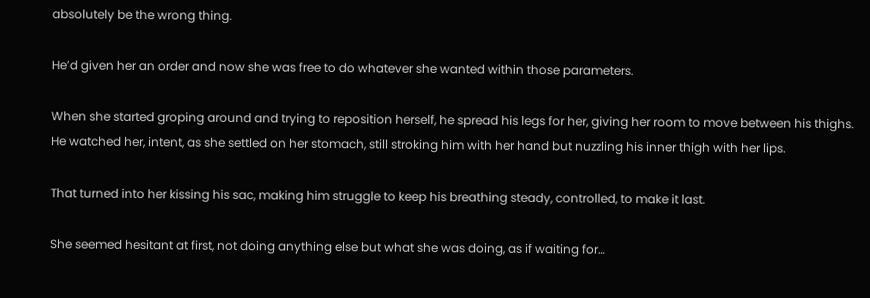absolutely be the wrong thing.

He’d given her an order and now she was free to do whatever she wanted within those parameters.

When she started groping around and trying to reposition herself, he spread his legs for her, giving her room to move between his thighs. He watched her, intent, as she settled on her stomach, still stroking him with her hand but nuzzling his inner thigh with her lips.

That turned into her kissing his sac, making him struggle to keep his breathing steady, controlled, to make it last.

She seemed hesitant at first, not doing anything else but what she was doing, as if waiting for…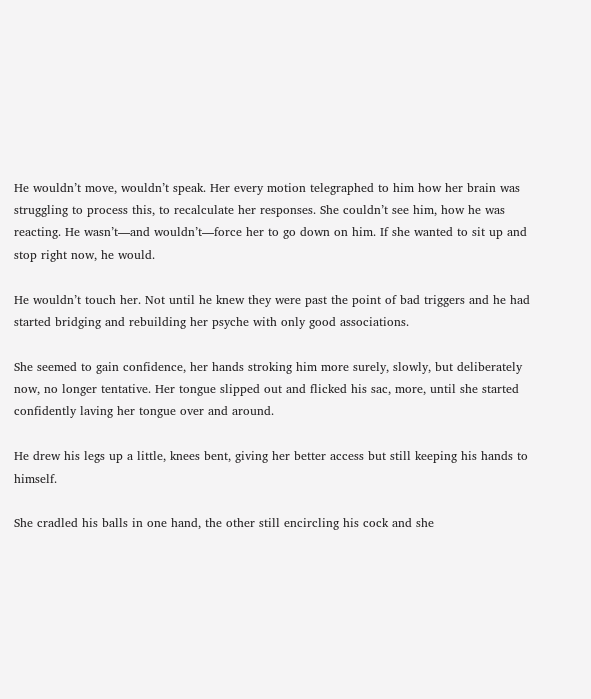He wouldn’t move, wouldn’t speak. Her every motion telegraphed to him how her brain was struggling to process this, to recalculate her responses. She couldn’t see him, how he was reacting. He wasn’t—and wouldn’t—force her to go down on him. If she wanted to sit up and stop right now, he would.

He wouldn’t touch her. Not until he knew they were past the point of bad triggers and he had started bridging and rebuilding her psyche with only good associations.

She seemed to gain confidence, her hands stroking him more surely, slowly, but deliberately now, no longer tentative. Her tongue slipped out and flicked his sac, more, until she started confidently laving her tongue over and around.

He drew his legs up a little, knees bent, giving her better access but still keeping his hands to himself.

She cradled his balls in one hand, the other still encircling his cock and she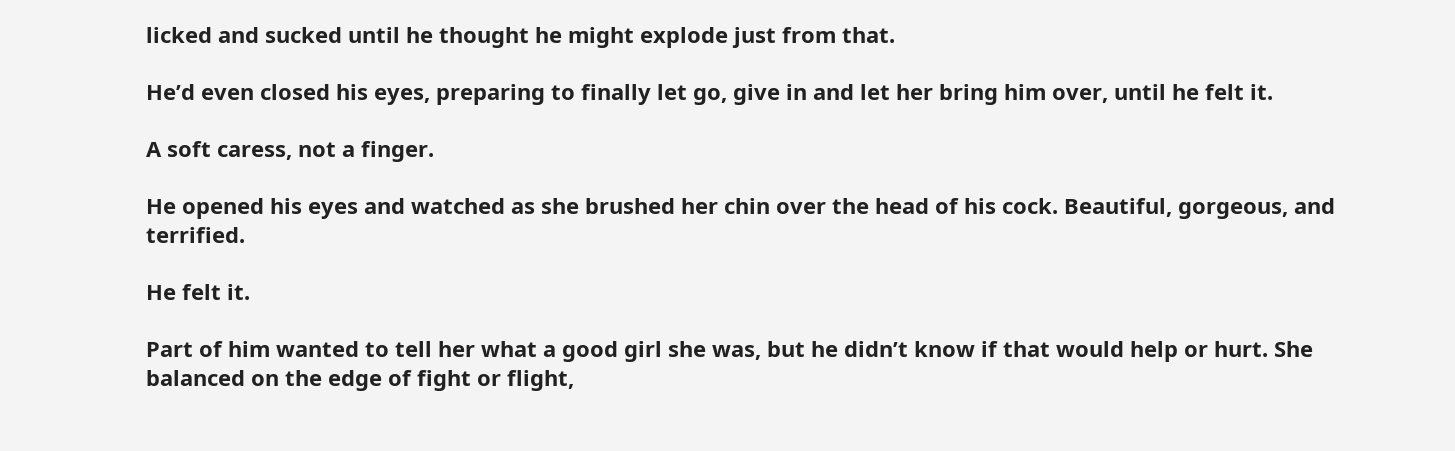licked and sucked until he thought he might explode just from that.

He’d even closed his eyes, preparing to finally let go, give in and let her bring him over, until he felt it.

A soft caress, not a finger.

He opened his eyes and watched as she brushed her chin over the head of his cock. Beautiful, gorgeous, and terrified.

He felt it.

Part of him wanted to tell her what a good girl she was, but he didn’t know if that would help or hurt. She balanced on the edge of fight or flight,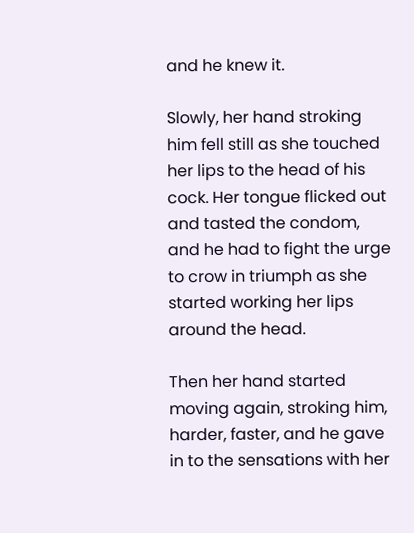and he knew it.

Slowly, her hand stroking him fell still as she touched her lips to the head of his cock. Her tongue flicked out and tasted the condom, and he had to fight the urge to crow in triumph as she started working her lips around the head.

Then her hand started moving again, stroking him, harder, faster, and he gave in to the sensations with her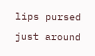lips pursed just around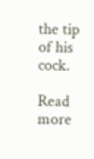the tip of his cock.

Read more